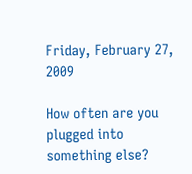Friday, February 27, 2009

How often are you plugged into something else?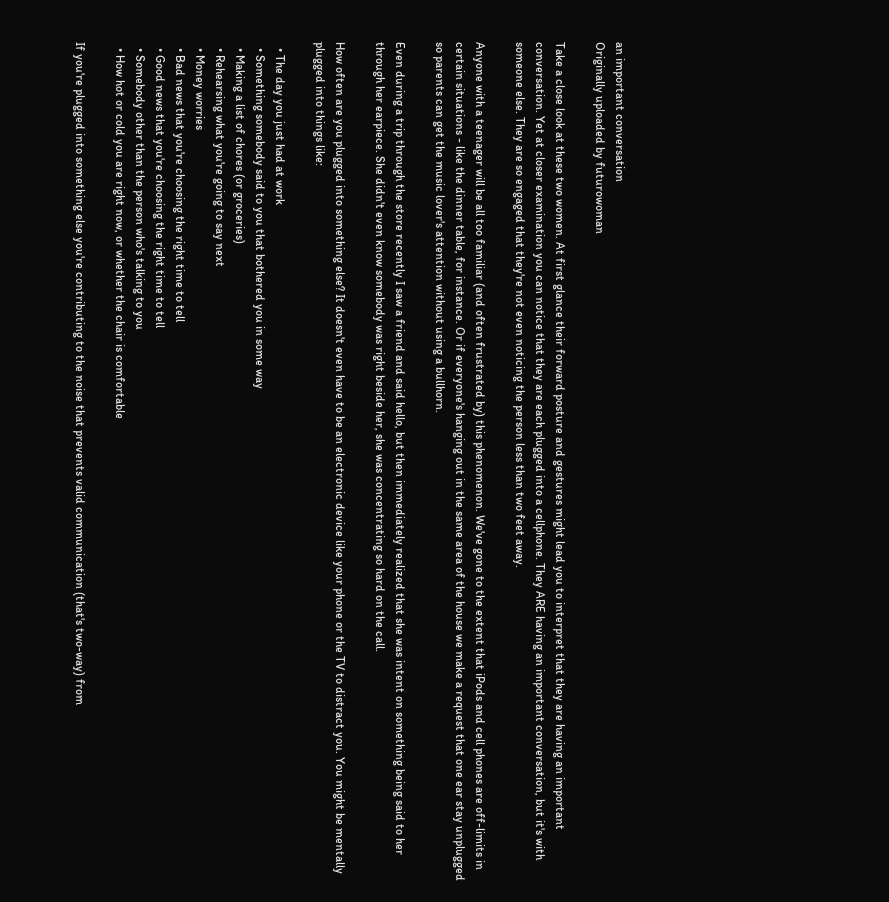an important conversation
Originally uploaded by futurowoman

Take a close look at these two women. At first glance their forward posture and gestures might lead you to interpret that they are having an important conversation. Yet at closer examination you can notice that they are each plugged into a cellphone. They ARE having an important conversation, but it's with someone else. They are so engaged that they're not even noticing the person less than two feet away.

Anyone with a teenager will be all too familiar (and often frustrated by) this phenomenon. We've gone to the extent that iPods and cell phones are off-limits in certain situations - like the dinner table, for instance. Or if everyone's hanging out in the same area of the house we make a request that one ear stay unplugged so parents can get the music lover's attention without using a bullhorn.

Even during a trip through the store recently I saw a friend and said hello, but then immediately realized that she was intent on something being said to her through her earpiece. She didn't even know somebody was right beside her, she was concentrating so hard on the call.

How often are you plugged into something else? It doesn't even have to be an electronic device like your phone or the TV to distract you. You might be mentally plugged into things like:

  • The day you just had at work
  • Something somebody said to you that bothered you in some way
  • Making a list of chores (or groceries)
  • Rehearsing what you're going to say next
  • Money worries
  • Bad news that you're choosing the right time to tell
  • Good news that you're choosing the right time to tell
  • Somebody other than the person who's talking to you
  • How hot or cold you are right now, or whether the chair is comfortable

If you're plugged into something else you're contributing to the noise that prevents valid communication (that's two-way) from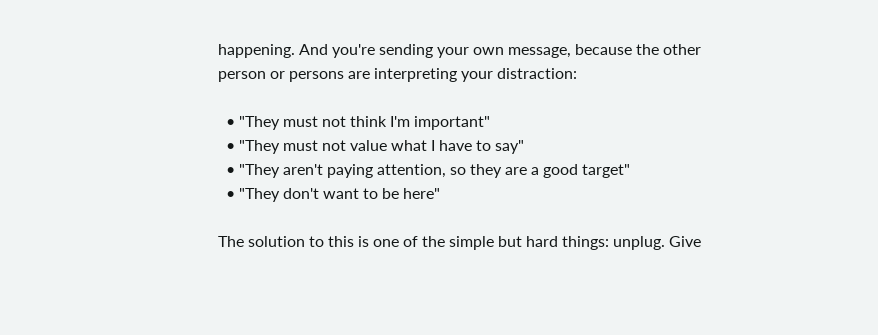happening. And you're sending your own message, because the other person or persons are interpreting your distraction:

  • "They must not think I'm important"
  • "They must not value what I have to say"
  • "They aren't paying attention, so they are a good target"
  • "They don't want to be here"

The solution to this is one of the simple but hard things: unplug. Give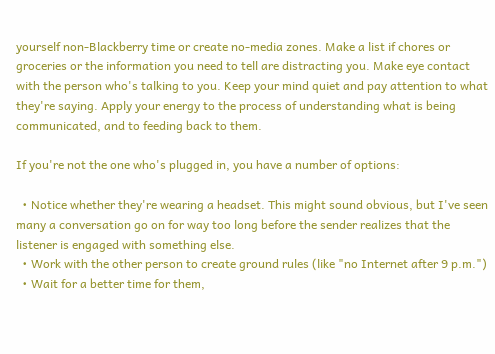yourself non-Blackberry time or create no-media zones. Make a list if chores or groceries or the information you need to tell are distracting you. Make eye contact with the person who's talking to you. Keep your mind quiet and pay attention to what they're saying. Apply your energy to the process of understanding what is being communicated, and to feeding back to them.

If you're not the one who's plugged in, you have a number of options:

  • Notice whether they're wearing a headset. This might sound obvious, but I've seen many a conversation go on for way too long before the sender realizes that the listener is engaged with something else.
  • Work with the other person to create ground rules (like "no Internet after 9 p.m.")
  • Wait for a better time for them,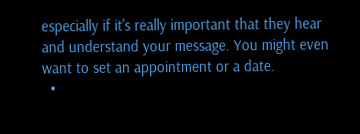especially if it's really important that they hear and understand your message. You might even want to set an appointment or a date.
  •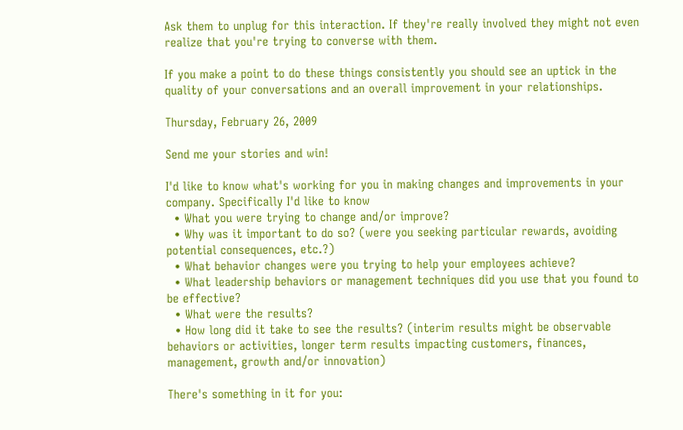Ask them to unplug for this interaction. If they're really involved they might not even realize that you're trying to converse with them.

If you make a point to do these things consistently you should see an uptick in the quality of your conversations and an overall improvement in your relationships.

Thursday, February 26, 2009

Send me your stories and win!

I'd like to know what's working for you in making changes and improvements in your company. Specifically I'd like to know
  • What you were trying to change and/or improve?
  • Why was it important to do so? (were you seeking particular rewards, avoiding potential consequences, etc.?)
  • What behavior changes were you trying to help your employees achieve?
  • What leadership behaviors or management techniques did you use that you found to be effective?
  • What were the results?
  • How long did it take to see the results? (interim results might be observable behaviors or activities, longer term results impacting customers, finances, management, growth and/or innovation)

There's something in it for you: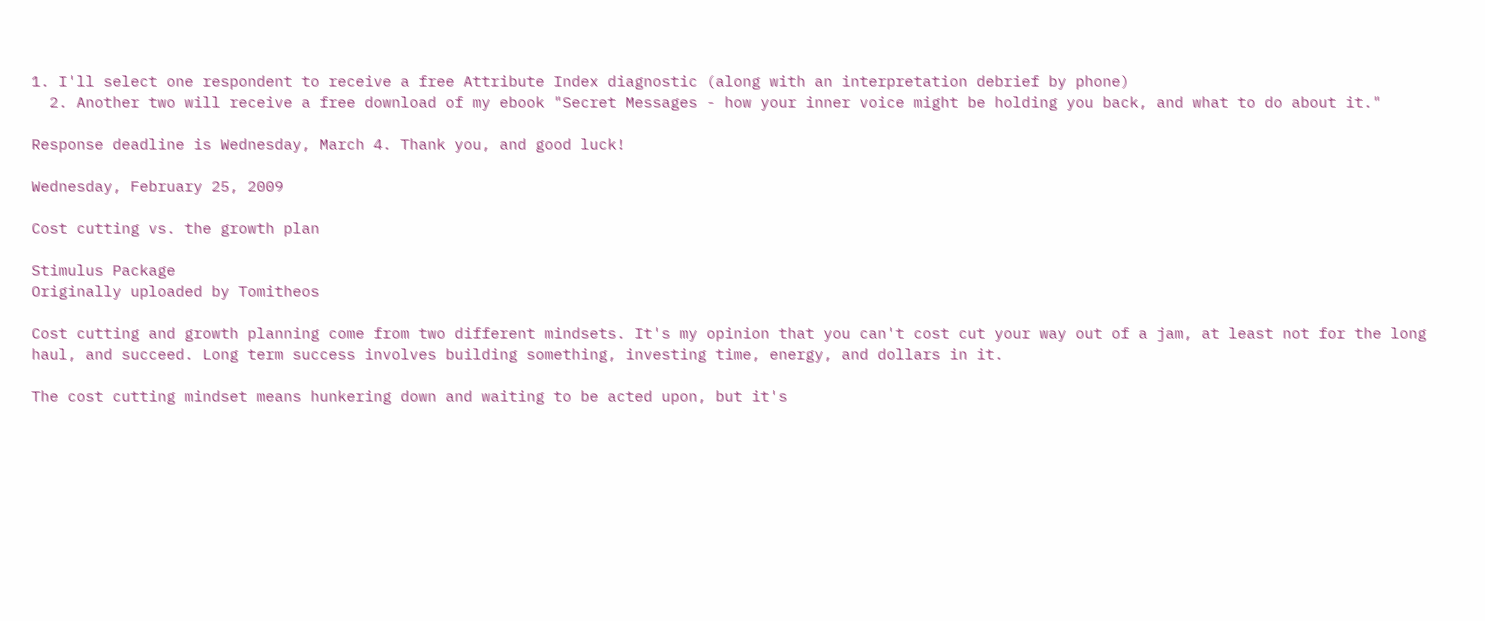1. I'll select one respondent to receive a free Attribute Index diagnostic (along with an interpretation debrief by phone)
  2. Another two will receive a free download of my ebook "Secret Messages - how your inner voice might be holding you back, and what to do about it."

Response deadline is Wednesday, March 4. Thank you, and good luck!

Wednesday, February 25, 2009

Cost cutting vs. the growth plan

Stimulus Package
Originally uploaded by Tomitheos

Cost cutting and growth planning come from two different mindsets. It's my opinion that you can't cost cut your way out of a jam, at least not for the long haul, and succeed. Long term success involves building something, investing time, energy, and dollars in it.

The cost cutting mindset means hunkering down and waiting to be acted upon, but it's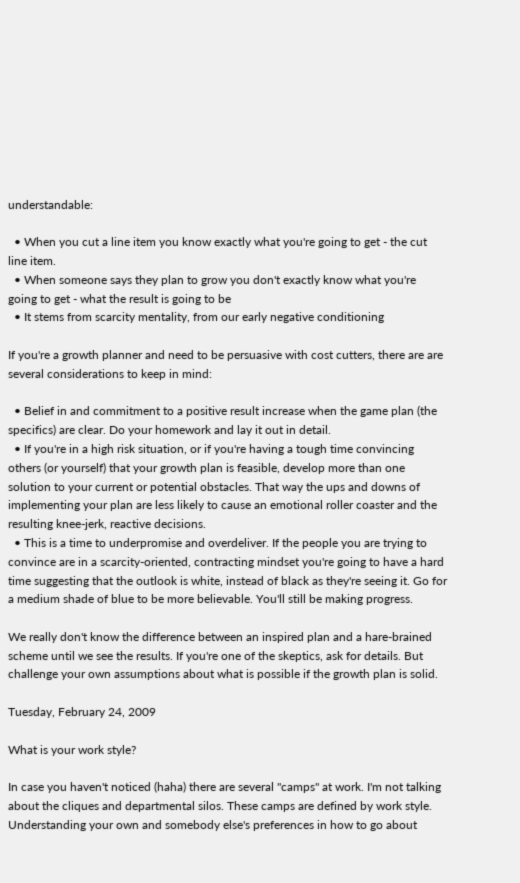understandable:

  • When you cut a line item you know exactly what you're going to get - the cut line item.
  • When someone says they plan to grow you don't exactly know what you're going to get - what the result is going to be
  • It stems from scarcity mentality, from our early negative conditioning

If you're a growth planner and need to be persuasive with cost cutters, there are are several considerations to keep in mind:

  • Belief in and commitment to a positive result increase when the game plan (the specifics) are clear. Do your homework and lay it out in detail.
  • If you're in a high risk situation, or if you're having a tough time convincing others (or yourself) that your growth plan is feasible, develop more than one solution to your current or potential obstacles. That way the ups and downs of implementing your plan are less likely to cause an emotional roller coaster and the resulting knee-jerk, reactive decisions.
  • This is a time to underpromise and overdeliver. If the people you are trying to convince are in a scarcity-oriented, contracting mindset you're going to have a hard time suggesting that the outlook is white, instead of black as they're seeing it. Go for a medium shade of blue to be more believable. You'll still be making progress.

We really don't know the difference between an inspired plan and a hare-brained scheme until we see the results. If you're one of the skeptics, ask for details. But challenge your own assumptions about what is possible if the growth plan is solid.

Tuesday, February 24, 2009

What is your work style?

In case you haven't noticed (haha) there are several "camps" at work. I'm not talking about the cliques and departmental silos. These camps are defined by work style. Understanding your own and somebody else's preferences in how to go about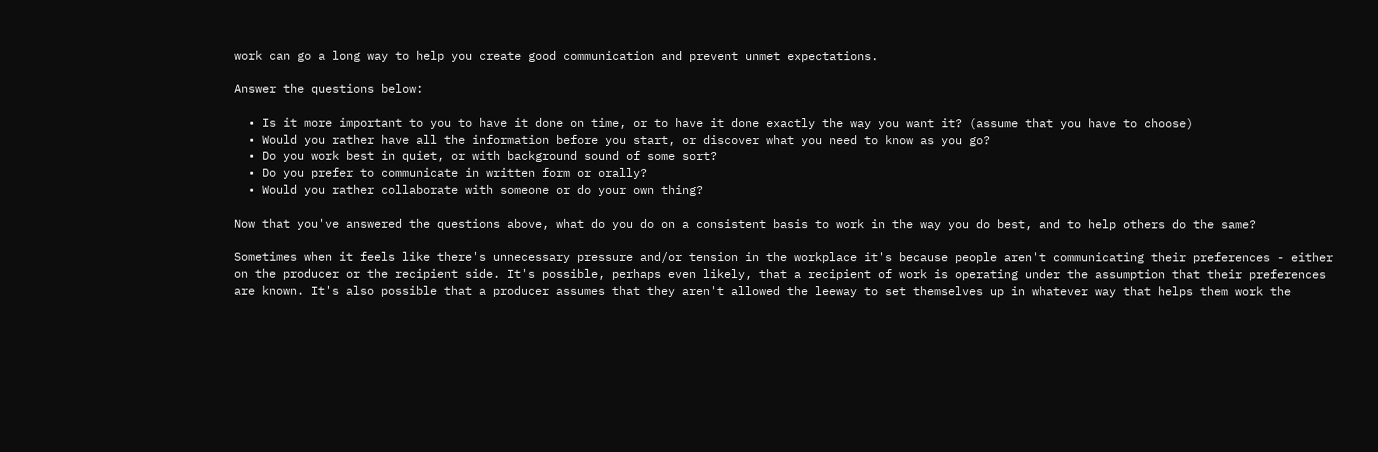work can go a long way to help you create good communication and prevent unmet expectations.

Answer the questions below:

  • Is it more important to you to have it done on time, or to have it done exactly the way you want it? (assume that you have to choose)
  • Would you rather have all the information before you start, or discover what you need to know as you go?
  • Do you work best in quiet, or with background sound of some sort?
  • Do you prefer to communicate in written form or orally?
  • Would you rather collaborate with someone or do your own thing?

Now that you've answered the questions above, what do you do on a consistent basis to work in the way you do best, and to help others do the same?

Sometimes when it feels like there's unnecessary pressure and/or tension in the workplace it's because people aren't communicating their preferences - either on the producer or the recipient side. It's possible, perhaps even likely, that a recipient of work is operating under the assumption that their preferences are known. It's also possible that a producer assumes that they aren't allowed the leeway to set themselves up in whatever way that helps them work the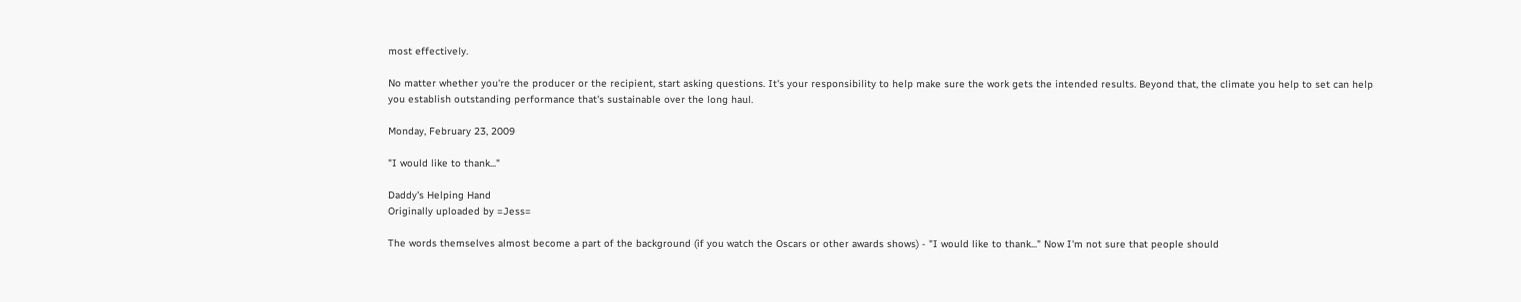most effectively.

No matter whether you're the producer or the recipient, start asking questions. It's your responsibility to help make sure the work gets the intended results. Beyond that, the climate you help to set can help you establish outstanding performance that's sustainable over the long haul.

Monday, February 23, 2009

"I would like to thank..."

Daddy's Helping Hand
Originally uploaded by =Jess=

The words themselves almost become a part of the background (if you watch the Oscars or other awards shows) - "I would like to thank..." Now I'm not sure that people should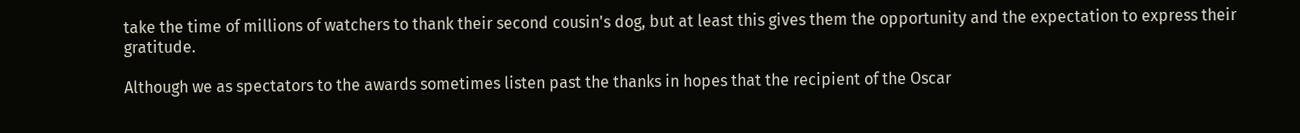take the time of millions of watchers to thank their second cousin's dog, but at least this gives them the opportunity and the expectation to express their gratitude.

Although we as spectators to the awards sometimes listen past the thanks in hopes that the recipient of the Oscar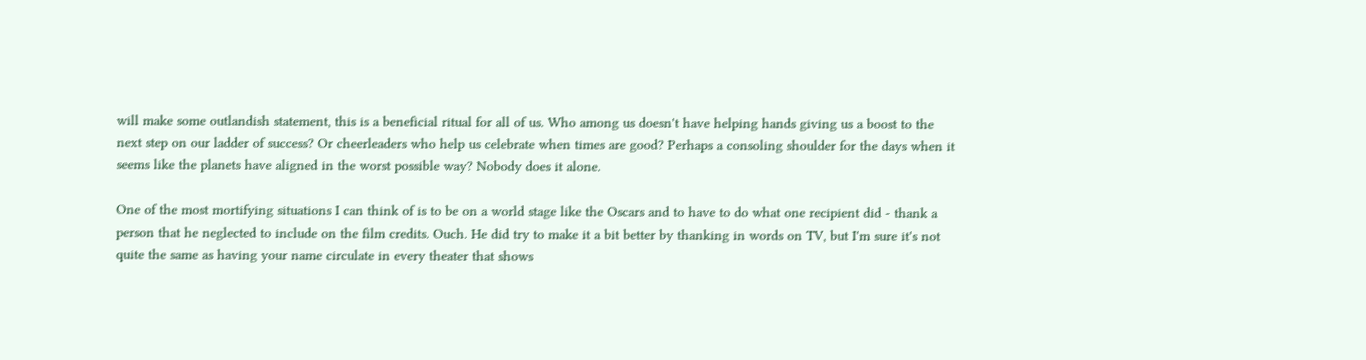will make some outlandish statement, this is a beneficial ritual for all of us. Who among us doesn't have helping hands giving us a boost to the next step on our ladder of success? Or cheerleaders who help us celebrate when times are good? Perhaps a consoling shoulder for the days when it seems like the planets have aligned in the worst possible way? Nobody does it alone.

One of the most mortifying situations I can think of is to be on a world stage like the Oscars and to have to do what one recipient did - thank a person that he neglected to include on the film credits. Ouch. He did try to make it a bit better by thanking in words on TV, but I'm sure it's not quite the same as having your name circulate in every theater that shows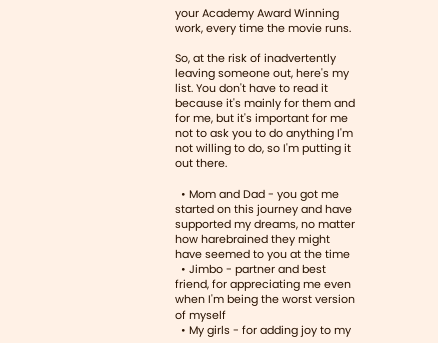your Academy Award Winning work, every time the movie runs.

So, at the risk of inadvertently leaving someone out, here's my list. You don't have to read it because it's mainly for them and for me, but it's important for me not to ask you to do anything I'm not willing to do, so I'm putting it out there.

  • Mom and Dad - you got me started on this journey and have supported my dreams, no matter how harebrained they might have seemed to you at the time
  • Jimbo - partner and best friend, for appreciating me even when I'm being the worst version of myself
  • My girls - for adding joy to my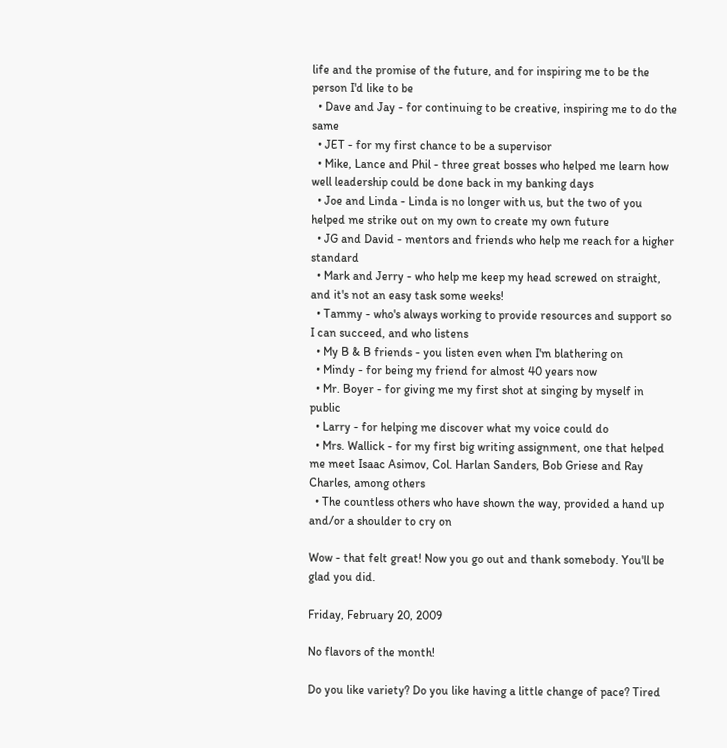life and the promise of the future, and for inspiring me to be the person I'd like to be
  • Dave and Jay - for continuing to be creative, inspiring me to do the same
  • JET - for my first chance to be a supervisor
  • Mike, Lance and Phil - three great bosses who helped me learn how well leadership could be done back in my banking days
  • Joe and Linda - Linda is no longer with us, but the two of you helped me strike out on my own to create my own future
  • JG and David - mentors and friends who help me reach for a higher standard
  • Mark and Jerry - who help me keep my head screwed on straight, and it's not an easy task some weeks!
  • Tammy - who's always working to provide resources and support so I can succeed, and who listens
  • My B & B friends - you listen even when I'm blathering on
  • Mindy - for being my friend for almost 40 years now
  • Mr. Boyer - for giving me my first shot at singing by myself in public
  • Larry - for helping me discover what my voice could do
  • Mrs. Wallick - for my first big writing assignment, one that helped me meet Isaac Asimov, Col. Harlan Sanders, Bob Griese and Ray Charles, among others
  • The countless others who have shown the way, provided a hand up and/or a shoulder to cry on

Wow - that felt great! Now you go out and thank somebody. You'll be glad you did.

Friday, February 20, 2009

No flavors of the month!

Do you like variety? Do you like having a little change of pace? Tired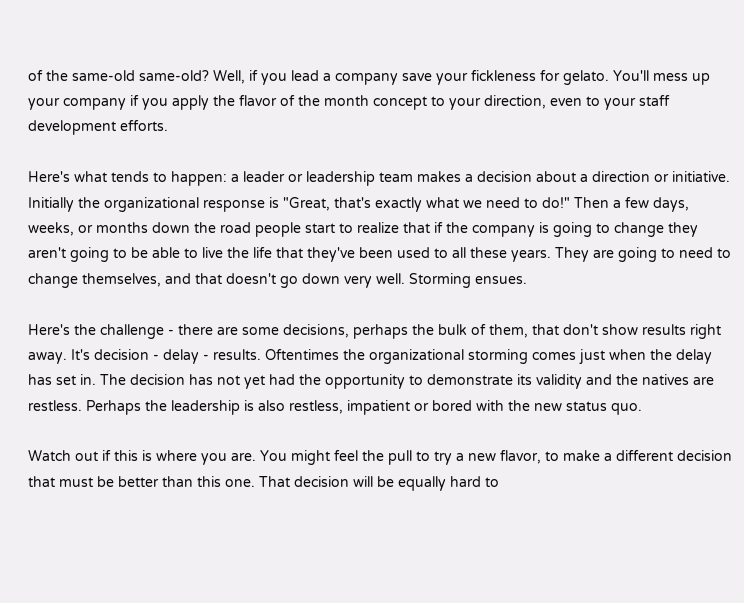of the same-old same-old? Well, if you lead a company save your fickleness for gelato. You'll mess up your company if you apply the flavor of the month concept to your direction, even to your staff development efforts.

Here's what tends to happen: a leader or leadership team makes a decision about a direction or initiative. Initially the organizational response is "Great, that's exactly what we need to do!" Then a few days, weeks, or months down the road people start to realize that if the company is going to change they aren't going to be able to live the life that they've been used to all these years. They are going to need to change themselves, and that doesn't go down very well. Storming ensues.

Here's the challenge - there are some decisions, perhaps the bulk of them, that don't show results right away. It's decision - delay - results. Oftentimes the organizational storming comes just when the delay has set in. The decision has not yet had the opportunity to demonstrate its validity and the natives are restless. Perhaps the leadership is also restless, impatient or bored with the new status quo.

Watch out if this is where you are. You might feel the pull to try a new flavor, to make a different decision that must be better than this one. That decision will be equally hard to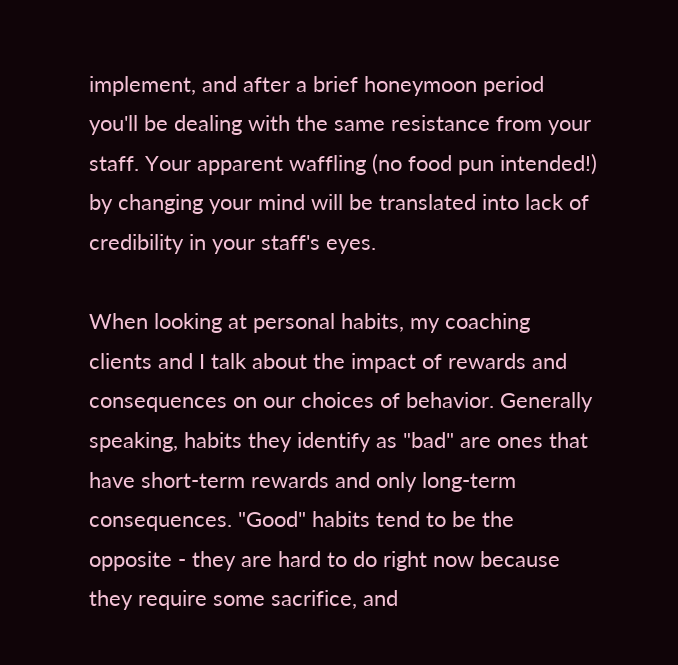implement, and after a brief honeymoon period you'll be dealing with the same resistance from your staff. Your apparent waffling (no food pun intended!) by changing your mind will be translated into lack of credibility in your staff's eyes.

When looking at personal habits, my coaching clients and I talk about the impact of rewards and consequences on our choices of behavior. Generally speaking, habits they identify as "bad" are ones that have short-term rewards and only long-term consequences. "Good" habits tend to be the opposite - they are hard to do right now because they require some sacrifice, and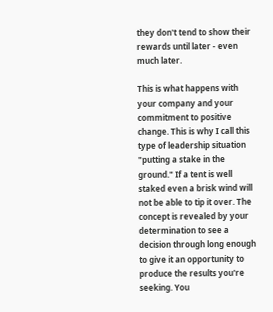they don't tend to show their rewards until later - even much later.

This is what happens with your company and your commitment to positive change. This is why I call this type of leadership situation "putting a stake in the ground." If a tent is well staked even a brisk wind will not be able to tip it over. The concept is revealed by your determination to see a decision through long enough to give it an opportunity to produce the results you're seeking. You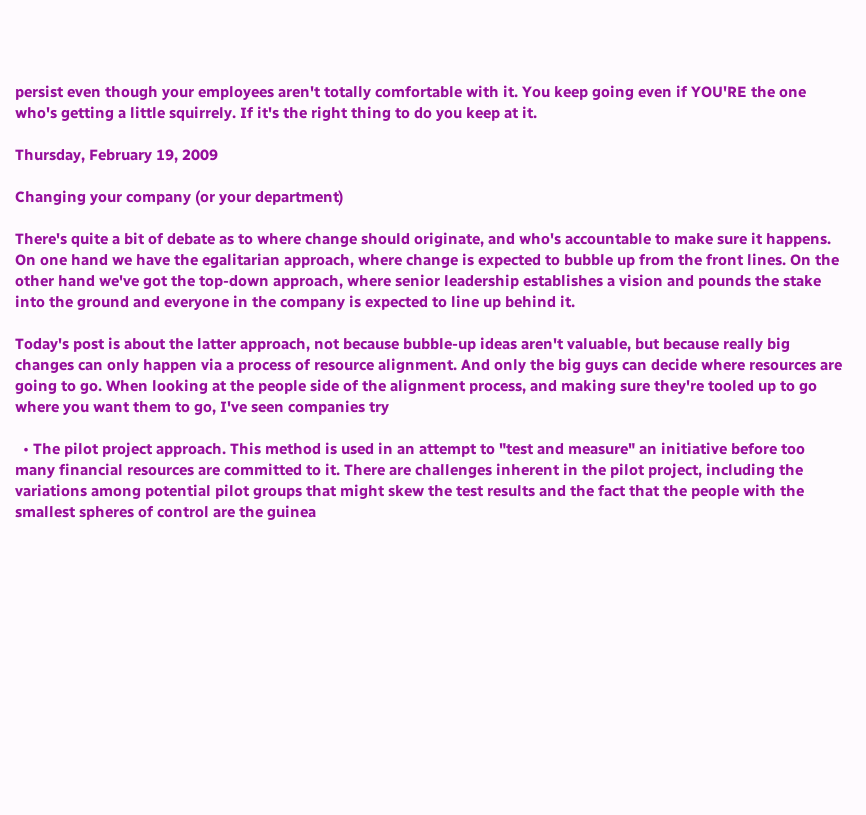persist even though your employees aren't totally comfortable with it. You keep going even if YOU'RE the one who's getting a little squirrely. If it's the right thing to do you keep at it.

Thursday, February 19, 2009

Changing your company (or your department)

There's quite a bit of debate as to where change should originate, and who's accountable to make sure it happens. On one hand we have the egalitarian approach, where change is expected to bubble up from the front lines. On the other hand we've got the top-down approach, where senior leadership establishes a vision and pounds the stake into the ground and everyone in the company is expected to line up behind it.

Today's post is about the latter approach, not because bubble-up ideas aren't valuable, but because really big changes can only happen via a process of resource alignment. And only the big guys can decide where resources are going to go. When looking at the people side of the alignment process, and making sure they're tooled up to go where you want them to go, I've seen companies try

  • The pilot project approach. This method is used in an attempt to "test and measure" an initiative before too many financial resources are committed to it. There are challenges inherent in the pilot project, including the variations among potential pilot groups that might skew the test results and the fact that the people with the smallest spheres of control are the guinea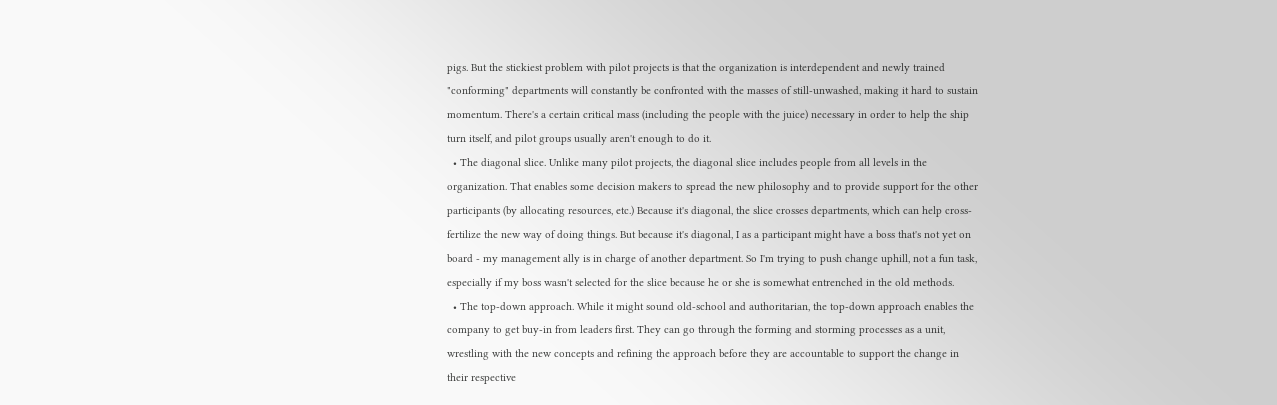pigs. But the stickiest problem with pilot projects is that the organization is interdependent and newly trained "conforming" departments will constantly be confronted with the masses of still-unwashed, making it hard to sustain momentum. There's a certain critical mass (including the people with the juice) necessary in order to help the ship turn itself, and pilot groups usually aren't enough to do it.
  • The diagonal slice. Unlike many pilot projects, the diagonal slice includes people from all levels in the organization. That enables some decision makers to spread the new philosophy and to provide support for the other participants (by allocating resources, etc.) Because it's diagonal, the slice crosses departments, which can help cross-fertilize the new way of doing things. But because it's diagonal, I as a participant might have a boss that's not yet on board - my management ally is in charge of another department. So I'm trying to push change uphill, not a fun task, especially if my boss wasn't selected for the slice because he or she is somewhat entrenched in the old methods.
  • The top-down approach. While it might sound old-school and authoritarian, the top-down approach enables the company to get buy-in from leaders first. They can go through the forming and storming processes as a unit, wrestling with the new concepts and refining the approach before they are accountable to support the change in their respective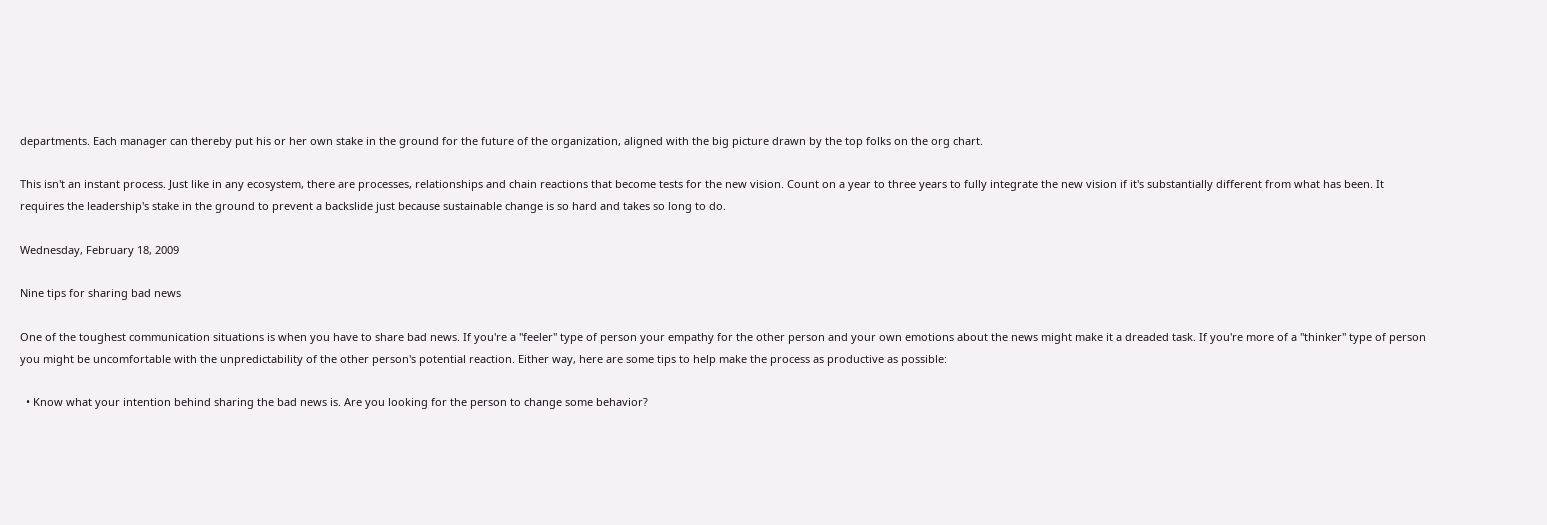departments. Each manager can thereby put his or her own stake in the ground for the future of the organization, aligned with the big picture drawn by the top folks on the org chart.

This isn't an instant process. Just like in any ecosystem, there are processes, relationships and chain reactions that become tests for the new vision. Count on a year to three years to fully integrate the new vision if it's substantially different from what has been. It requires the leadership's stake in the ground to prevent a backslide just because sustainable change is so hard and takes so long to do.

Wednesday, February 18, 2009

Nine tips for sharing bad news

One of the toughest communication situations is when you have to share bad news. If you're a "feeler" type of person your empathy for the other person and your own emotions about the news might make it a dreaded task. If you're more of a "thinker" type of person you might be uncomfortable with the unpredictability of the other person's potential reaction. Either way, here are some tips to help make the process as productive as possible:

  • Know what your intention behind sharing the bad news is. Are you looking for the person to change some behavior?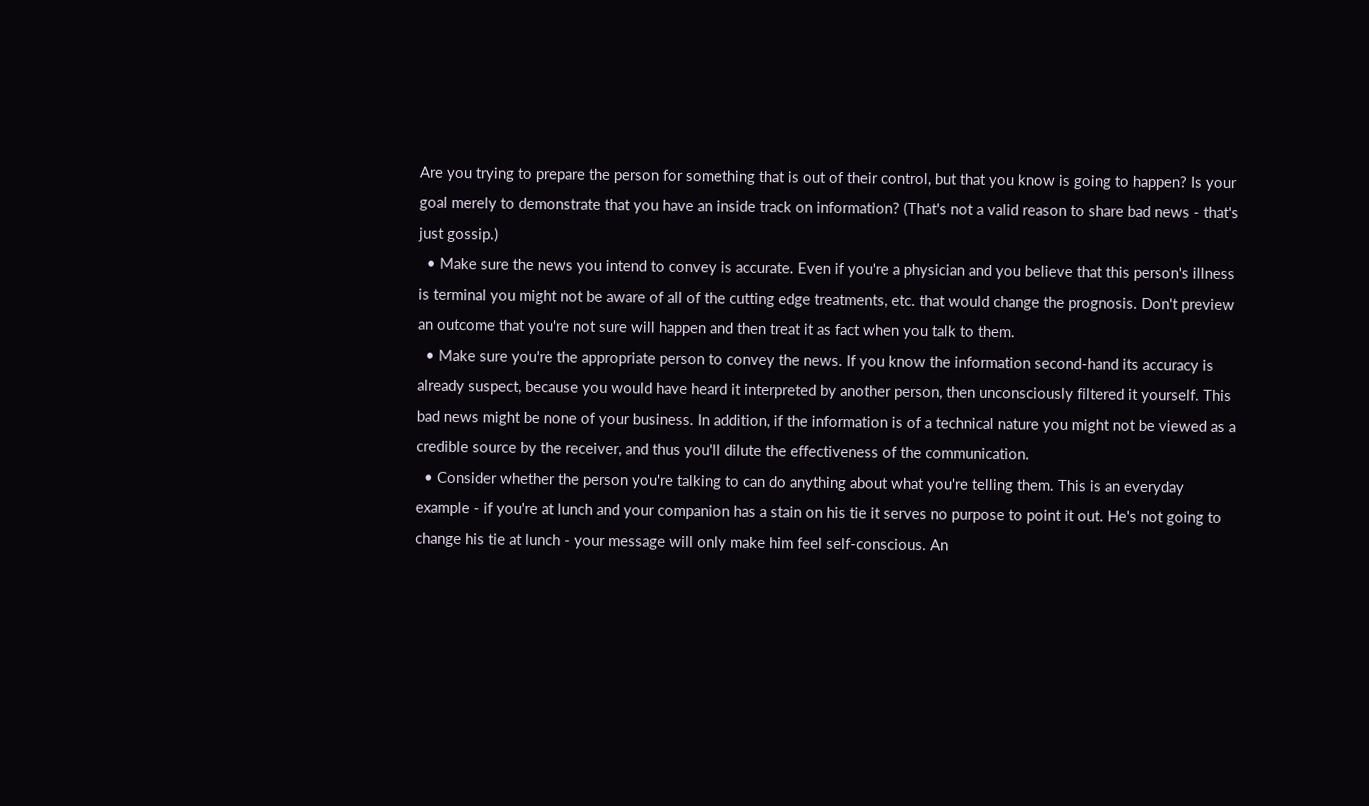Are you trying to prepare the person for something that is out of their control, but that you know is going to happen? Is your goal merely to demonstrate that you have an inside track on information? (That's not a valid reason to share bad news - that's just gossip.)
  • Make sure the news you intend to convey is accurate. Even if you're a physician and you believe that this person's illness is terminal you might not be aware of all of the cutting edge treatments, etc. that would change the prognosis. Don't preview an outcome that you're not sure will happen and then treat it as fact when you talk to them.
  • Make sure you're the appropriate person to convey the news. If you know the information second-hand its accuracy is already suspect, because you would have heard it interpreted by another person, then unconsciously filtered it yourself. This bad news might be none of your business. In addition, if the information is of a technical nature you might not be viewed as a credible source by the receiver, and thus you'll dilute the effectiveness of the communication.
  • Consider whether the person you're talking to can do anything about what you're telling them. This is an everyday example - if you're at lunch and your companion has a stain on his tie it serves no purpose to point it out. He's not going to change his tie at lunch - your message will only make him feel self-conscious. An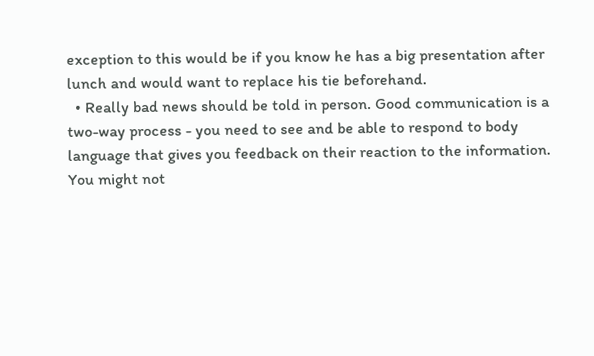exception to this would be if you know he has a big presentation after lunch and would want to replace his tie beforehand.
  • Really bad news should be told in person. Good communication is a two-way process - you need to see and be able to respond to body language that gives you feedback on their reaction to the information. You might not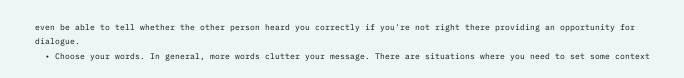even be able to tell whether the other person heard you correctly if you're not right there providing an opportunity for dialogue.
  • Choose your words. In general, more words clutter your message. There are situations where you need to set some context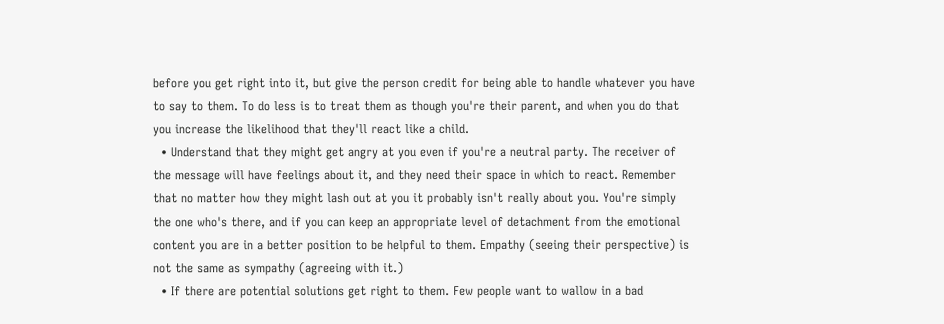before you get right into it, but give the person credit for being able to handle whatever you have to say to them. To do less is to treat them as though you're their parent, and when you do that you increase the likelihood that they'll react like a child.
  • Understand that they might get angry at you even if you're a neutral party. The receiver of the message will have feelings about it, and they need their space in which to react. Remember that no matter how they might lash out at you it probably isn't really about you. You're simply the one who's there, and if you can keep an appropriate level of detachment from the emotional content you are in a better position to be helpful to them. Empathy (seeing their perspective) is not the same as sympathy (agreeing with it.)
  • If there are potential solutions get right to them. Few people want to wallow in a bad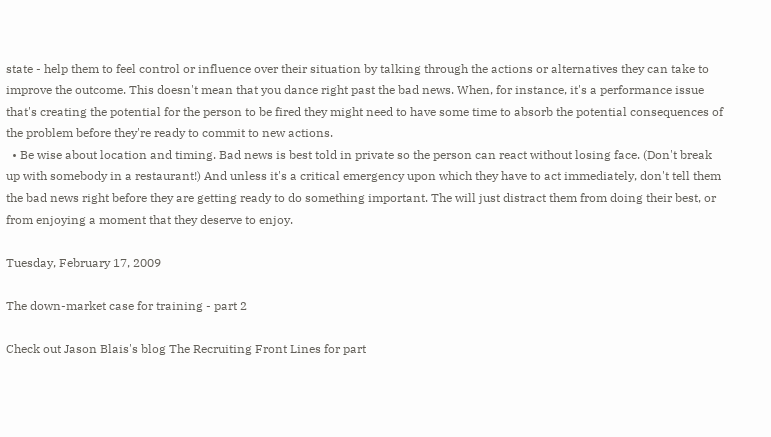state - help them to feel control or influence over their situation by talking through the actions or alternatives they can take to improve the outcome. This doesn't mean that you dance right past the bad news. When, for instance, it's a performance issue that's creating the potential for the person to be fired they might need to have some time to absorb the potential consequences of the problem before they're ready to commit to new actions.
  • Be wise about location and timing. Bad news is best told in private so the person can react without losing face. (Don't break up with somebody in a restaurant!) And unless it's a critical emergency upon which they have to act immediately, don't tell them the bad news right before they are getting ready to do something important. The will just distract them from doing their best, or from enjoying a moment that they deserve to enjoy.

Tuesday, February 17, 2009

The down-market case for training - part 2

Check out Jason Blais's blog The Recruiting Front Lines for part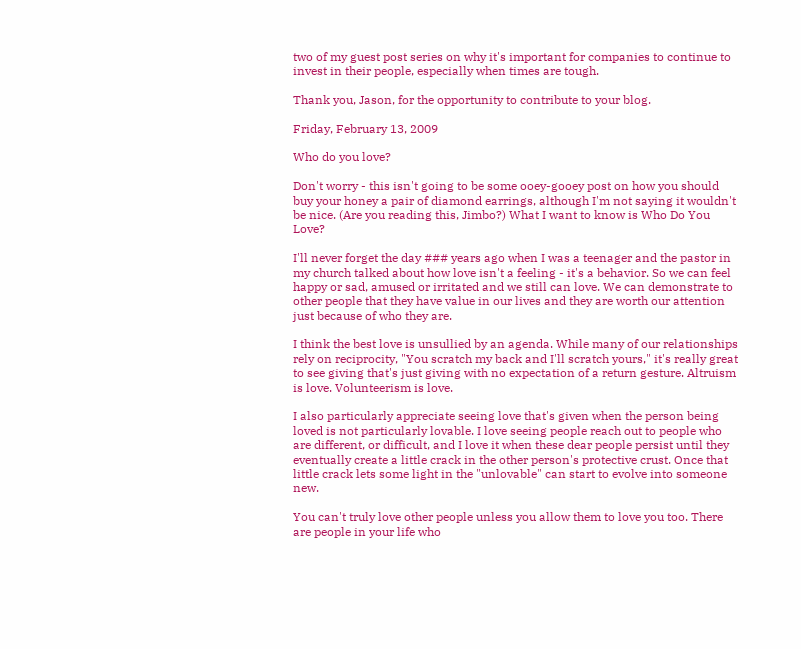two of my guest post series on why it's important for companies to continue to invest in their people, especially when times are tough.

Thank you, Jason, for the opportunity to contribute to your blog.

Friday, February 13, 2009

Who do you love?

Don't worry - this isn't going to be some ooey-gooey post on how you should buy your honey a pair of diamond earrings, although I'm not saying it wouldn't be nice. (Are you reading this, Jimbo?) What I want to know is Who Do You Love?

I'll never forget the day ### years ago when I was a teenager and the pastor in my church talked about how love isn't a feeling - it's a behavior. So we can feel happy or sad, amused or irritated and we still can love. We can demonstrate to other people that they have value in our lives and they are worth our attention just because of who they are.

I think the best love is unsullied by an agenda. While many of our relationships rely on reciprocity, "You scratch my back and I'll scratch yours," it's really great to see giving that's just giving with no expectation of a return gesture. Altruism is love. Volunteerism is love.

I also particularly appreciate seeing love that's given when the person being loved is not particularly lovable. I love seeing people reach out to people who are different, or difficult, and I love it when these dear people persist until they eventually create a little crack in the other person's protective crust. Once that little crack lets some light in the "unlovable" can start to evolve into someone new.

You can't truly love other people unless you allow them to love you too. There are people in your life who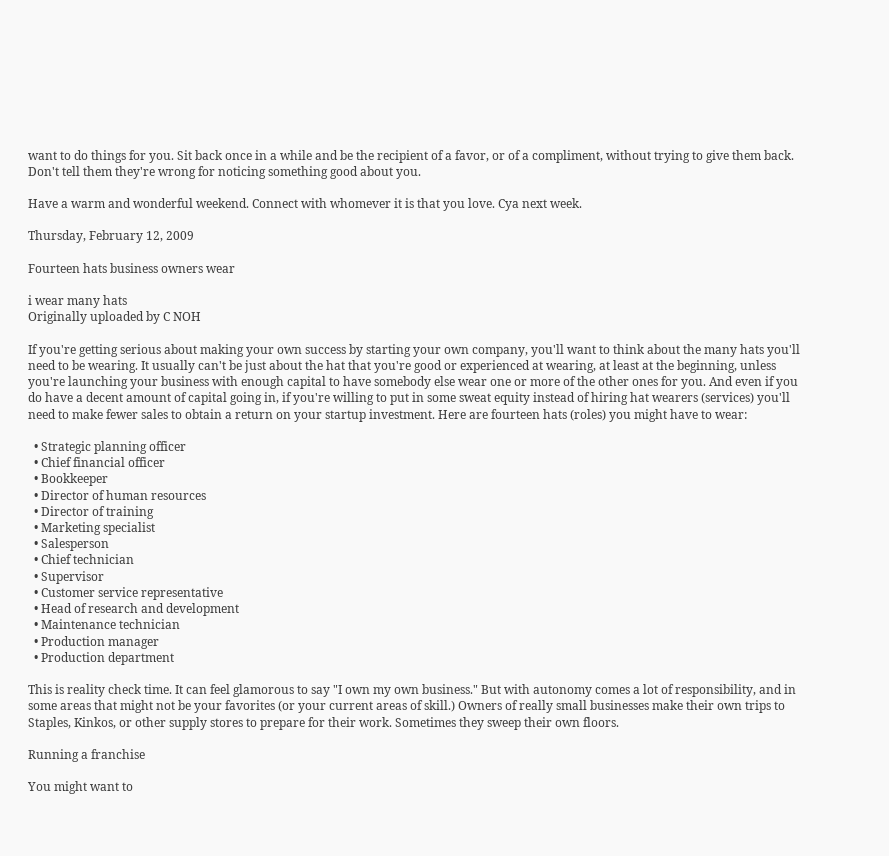want to do things for you. Sit back once in a while and be the recipient of a favor, or of a compliment, without trying to give them back. Don't tell them they're wrong for noticing something good about you.

Have a warm and wonderful weekend. Connect with whomever it is that you love. Cya next week.

Thursday, February 12, 2009

Fourteen hats business owners wear

i wear many hats
Originally uploaded by C NOH

If you're getting serious about making your own success by starting your own company, you'll want to think about the many hats you'll need to be wearing. It usually can't be just about the hat that you're good or experienced at wearing, at least at the beginning, unless you're launching your business with enough capital to have somebody else wear one or more of the other ones for you. And even if you do have a decent amount of capital going in, if you're willing to put in some sweat equity instead of hiring hat wearers (services) you'll need to make fewer sales to obtain a return on your startup investment. Here are fourteen hats (roles) you might have to wear:

  • Strategic planning officer
  • Chief financial officer
  • Bookkeeper
  • Director of human resources
  • Director of training
  • Marketing specialist
  • Salesperson
  • Chief technician
  • Supervisor
  • Customer service representative
  • Head of research and development
  • Maintenance technician
  • Production manager
  • Production department

This is reality check time. It can feel glamorous to say "I own my own business." But with autonomy comes a lot of responsibility, and in some areas that might not be your favorites (or your current areas of skill.) Owners of really small businesses make their own trips to Staples, Kinkos, or other supply stores to prepare for their work. Sometimes they sweep their own floors.

Running a franchise

You might want to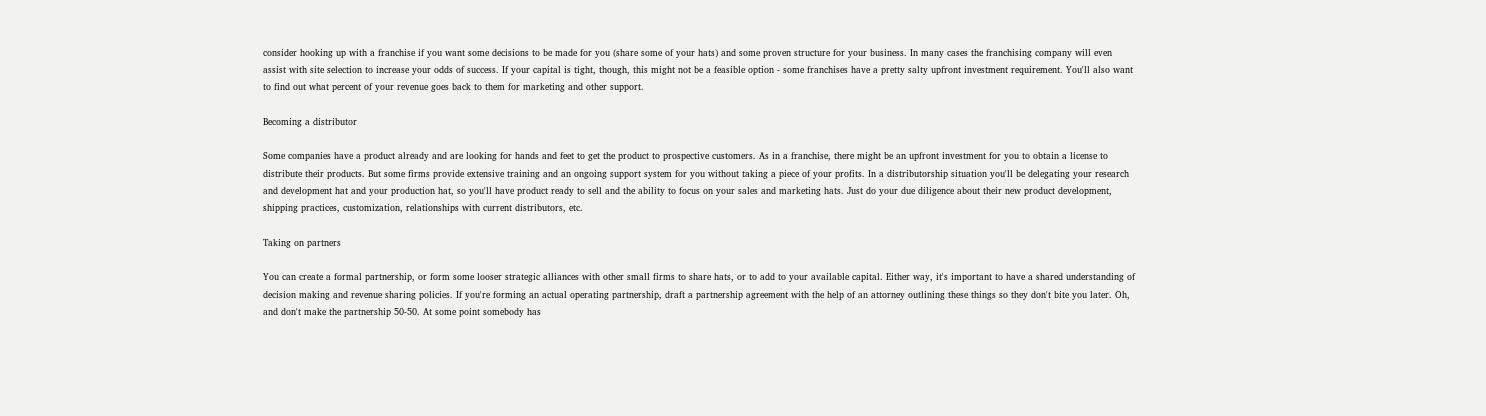consider hooking up with a franchise if you want some decisions to be made for you (share some of your hats) and some proven structure for your business. In many cases the franchising company will even assist with site selection to increase your odds of success. If your capital is tight, though, this might not be a feasible option - some franchises have a pretty salty upfront investment requirement. You'll also want to find out what percent of your revenue goes back to them for marketing and other support.

Becoming a distributor

Some companies have a product already and are looking for hands and feet to get the product to prospective customers. As in a franchise, there might be an upfront investment for you to obtain a license to distribute their products. But some firms provide extensive training and an ongoing support system for you without taking a piece of your profits. In a distributorship situation you'll be delegating your research and development hat and your production hat, so you'll have product ready to sell and the ability to focus on your sales and marketing hats. Just do your due diligence about their new product development, shipping practices, customization, relationships with current distributors, etc.

Taking on partners

You can create a formal partnership, or form some looser strategic alliances with other small firms to share hats, or to add to your available capital. Either way, it's important to have a shared understanding of decision making and revenue sharing policies. If you're forming an actual operating partnership, draft a partnership agreement with the help of an attorney outlining these things so they don't bite you later. Oh, and don't make the partnership 50-50. At some point somebody has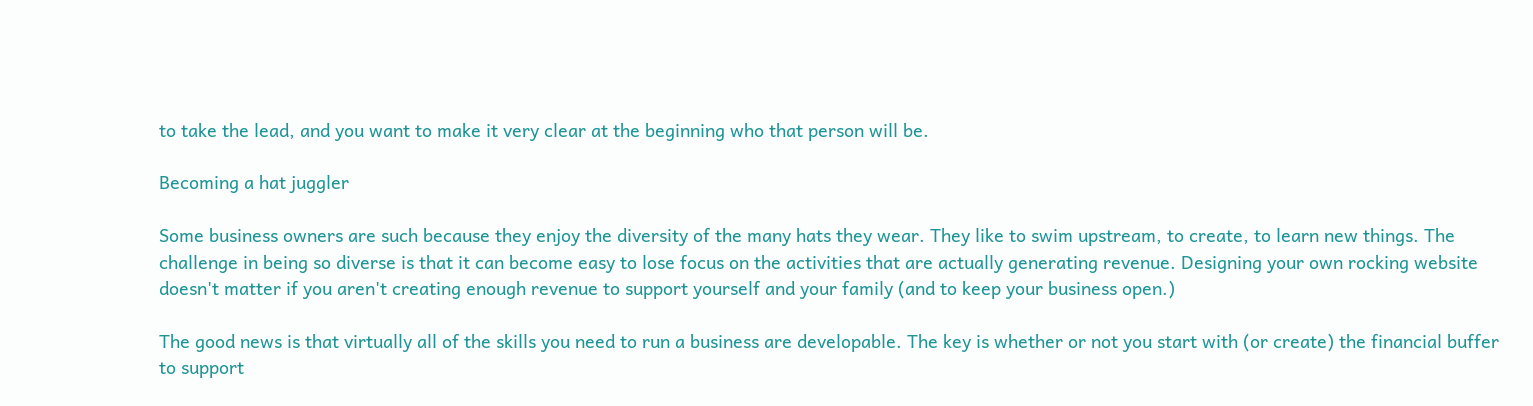to take the lead, and you want to make it very clear at the beginning who that person will be.

Becoming a hat juggler

Some business owners are such because they enjoy the diversity of the many hats they wear. They like to swim upstream, to create, to learn new things. The challenge in being so diverse is that it can become easy to lose focus on the activities that are actually generating revenue. Designing your own rocking website doesn't matter if you aren't creating enough revenue to support yourself and your family (and to keep your business open.)

The good news is that virtually all of the skills you need to run a business are developable. The key is whether or not you start with (or create) the financial buffer to support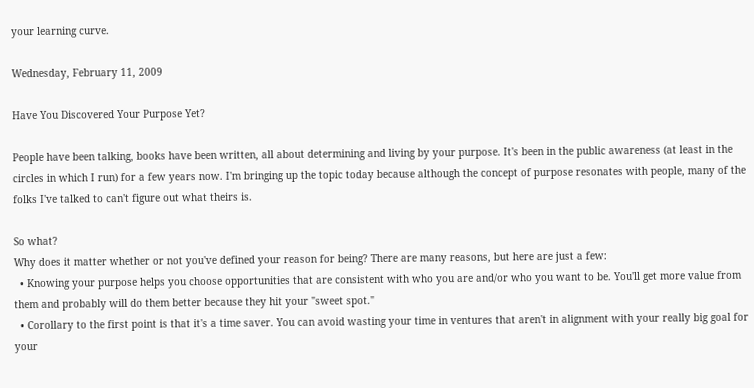your learning curve.

Wednesday, February 11, 2009

Have You Discovered Your Purpose Yet?

People have been talking, books have been written, all about determining and living by your purpose. It's been in the public awareness (at least in the circles in which I run) for a few years now. I'm bringing up the topic today because although the concept of purpose resonates with people, many of the folks I've talked to can't figure out what theirs is.

So what?
Why does it matter whether or not you've defined your reason for being? There are many reasons, but here are just a few:
  • Knowing your purpose helps you choose opportunities that are consistent with who you are and/or who you want to be. You'll get more value from them and probably will do them better because they hit your "sweet spot."
  • Corollary to the first point is that it's a time saver. You can avoid wasting your time in ventures that aren't in alignment with your really big goal for your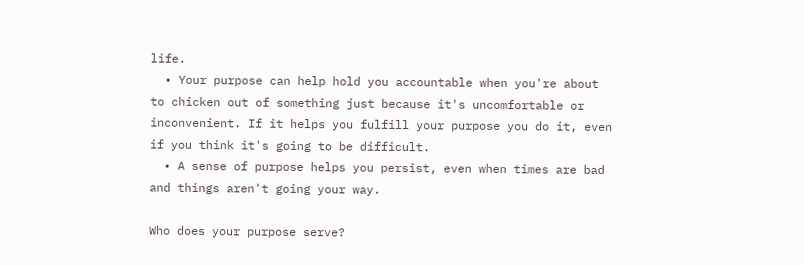life.
  • Your purpose can help hold you accountable when you're about to chicken out of something just because it's uncomfortable or inconvenient. If it helps you fulfill your purpose you do it, even if you think it's going to be difficult.
  • A sense of purpose helps you persist, even when times are bad and things aren't going your way.

Who does your purpose serve?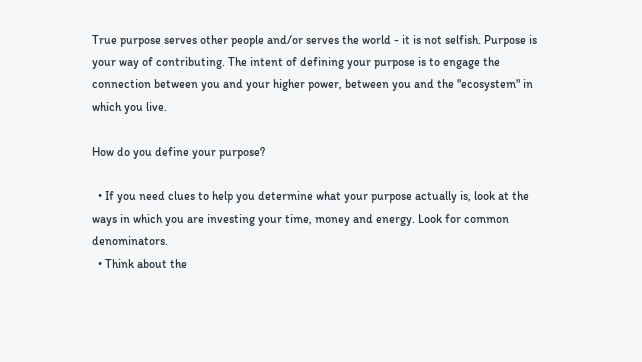True purpose serves other people and/or serves the world - it is not selfish. Purpose is your way of contributing. The intent of defining your purpose is to engage the connection between you and your higher power, between you and the "ecosystem" in which you live.

How do you define your purpose?

  • If you need clues to help you determine what your purpose actually is, look at the ways in which you are investing your time, money and energy. Look for common denominators.
  • Think about the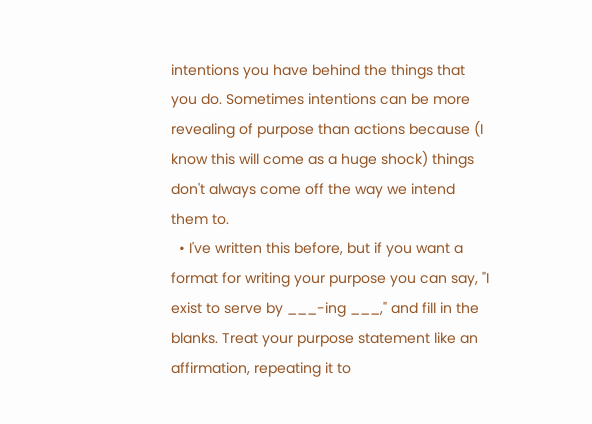intentions you have behind the things that you do. Sometimes intentions can be more revealing of purpose than actions because (I know this will come as a huge shock) things don't always come off the way we intend them to.
  • I've written this before, but if you want a format for writing your purpose you can say, "I exist to serve by ___-ing ___," and fill in the blanks. Treat your purpose statement like an affirmation, repeating it to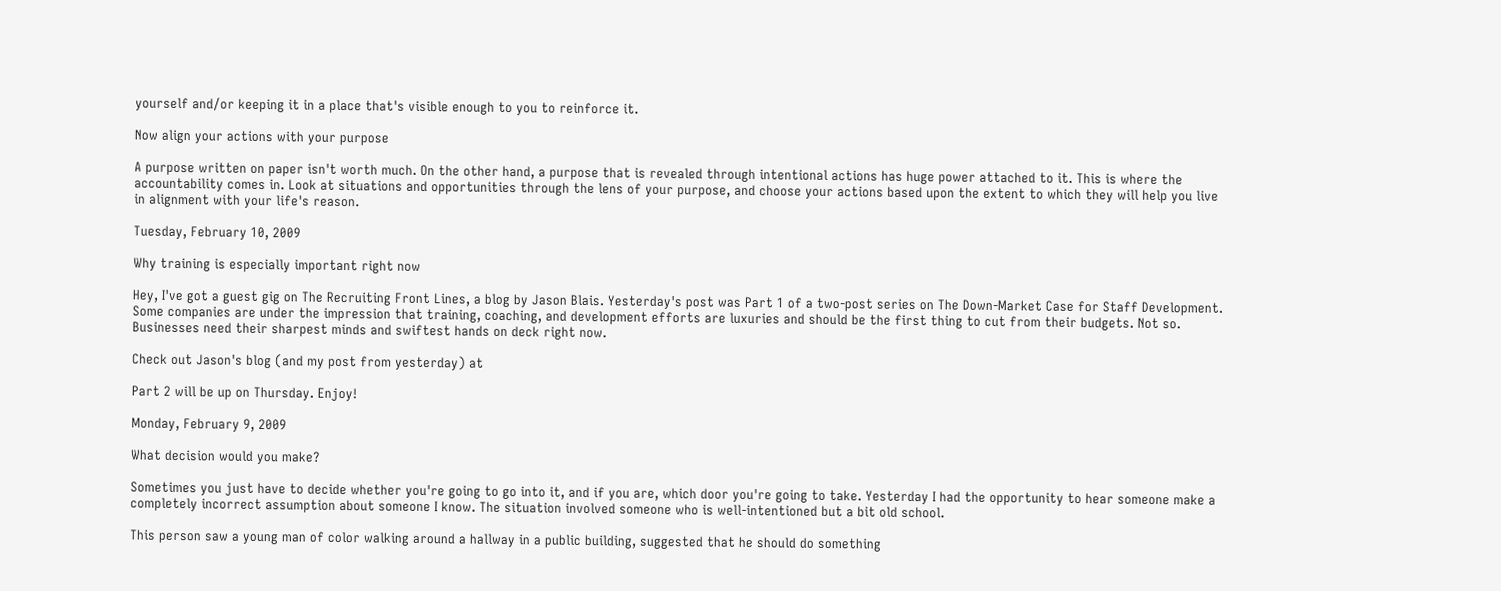yourself and/or keeping it in a place that's visible enough to you to reinforce it.

Now align your actions with your purpose

A purpose written on paper isn't worth much. On the other hand, a purpose that is revealed through intentional actions has huge power attached to it. This is where the accountability comes in. Look at situations and opportunities through the lens of your purpose, and choose your actions based upon the extent to which they will help you live in alignment with your life's reason.

Tuesday, February 10, 2009

Why training is especially important right now

Hey, I've got a guest gig on The Recruiting Front Lines, a blog by Jason Blais. Yesterday's post was Part 1 of a two-post series on The Down-Market Case for Staff Development. Some companies are under the impression that training, coaching, and development efforts are luxuries and should be the first thing to cut from their budgets. Not so. Businesses need their sharpest minds and swiftest hands on deck right now.

Check out Jason's blog (and my post from yesterday) at

Part 2 will be up on Thursday. Enjoy!

Monday, February 9, 2009

What decision would you make?

Sometimes you just have to decide whether you're going to go into it, and if you are, which door you're going to take. Yesterday I had the opportunity to hear someone make a completely incorrect assumption about someone I know. The situation involved someone who is well-intentioned but a bit old school.

This person saw a young man of color walking around a hallway in a public building, suggested that he should do something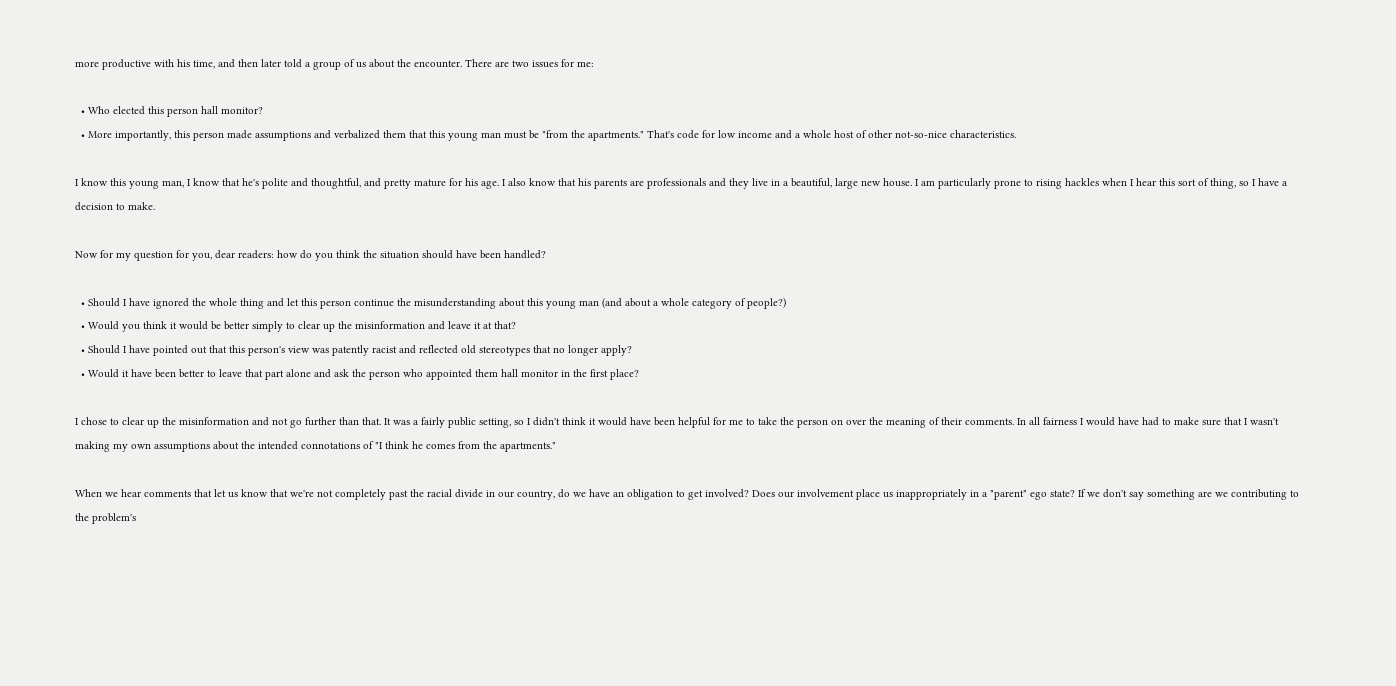more productive with his time, and then later told a group of us about the encounter. There are two issues for me:

  • Who elected this person hall monitor?
  • More importantly, this person made assumptions and verbalized them that this young man must be "from the apartments." That's code for low income and a whole host of other not-so-nice characteristics.

I know this young man, I know that he's polite and thoughtful, and pretty mature for his age. I also know that his parents are professionals and they live in a beautiful, large new house. I am particularly prone to rising hackles when I hear this sort of thing, so I have a decision to make.

Now for my question for you, dear readers: how do you think the situation should have been handled?

  • Should I have ignored the whole thing and let this person continue the misunderstanding about this young man (and about a whole category of people?)
  • Would you think it would be better simply to clear up the misinformation and leave it at that?
  • Should I have pointed out that this person's view was patently racist and reflected old stereotypes that no longer apply?
  • Would it have been better to leave that part alone and ask the person who appointed them hall monitor in the first place?

I chose to clear up the misinformation and not go further than that. It was a fairly public setting, so I didn't think it would have been helpful for me to take the person on over the meaning of their comments. In all fairness I would have had to make sure that I wasn't making my own assumptions about the intended connotations of "I think he comes from the apartments."

When we hear comments that let us know that we're not completely past the racial divide in our country, do we have an obligation to get involved? Does our involvement place us inappropriately in a "parent" ego state? If we don't say something are we contributing to the problem's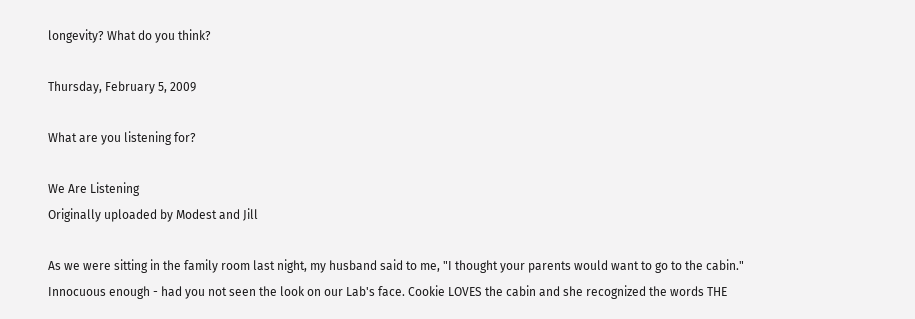longevity? What do you think?

Thursday, February 5, 2009

What are you listening for?

We Are Listening
Originally uploaded by Modest and Jill

As we were sitting in the family room last night, my husband said to me, "I thought your parents would want to go to the cabin." Innocuous enough - had you not seen the look on our Lab's face. Cookie LOVES the cabin and she recognized the words THE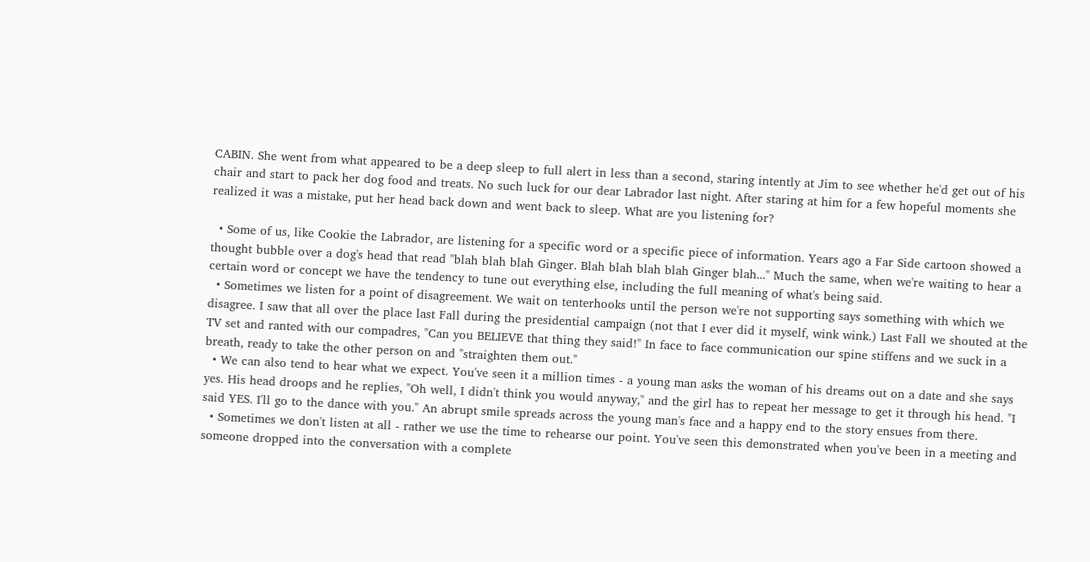CABIN. She went from what appeared to be a deep sleep to full alert in less than a second, staring intently at Jim to see whether he'd get out of his chair and start to pack her dog food and treats. No such luck for our dear Labrador last night. After staring at him for a few hopeful moments she realized it was a mistake, put her head back down and went back to sleep. What are you listening for?

  • Some of us, like Cookie the Labrador, are listening for a specific word or a specific piece of information. Years ago a Far Side cartoon showed a thought bubble over a dog's head that read "blah blah blah Ginger. Blah blah blah blah Ginger blah..." Much the same, when we're waiting to hear a certain word or concept we have the tendency to tune out everything else, including the full meaning of what's being said.
  • Sometimes we listen for a point of disagreement. We wait on tenterhooks until the person we're not supporting says something with which we disagree. I saw that all over the place last Fall during the presidential campaign (not that I ever did it myself, wink wink.) Last Fall we shouted at the TV set and ranted with our compadres, "Can you BELIEVE that thing they said!" In face to face communication our spine stiffens and we suck in a breath, ready to take the other person on and "straighten them out."
  • We can also tend to hear what we expect. You've seen it a million times - a young man asks the woman of his dreams out on a date and she says yes. His head droops and he replies, "Oh well, I didn't think you would anyway," and the girl has to repeat her message to get it through his head. "I said YES. I'll go to the dance with you." An abrupt smile spreads across the young man's face and a happy end to the story ensues from there.
  • Sometimes we don't listen at all - rather we use the time to rehearse our point. You've seen this demonstrated when you've been in a meeting and someone dropped into the conversation with a complete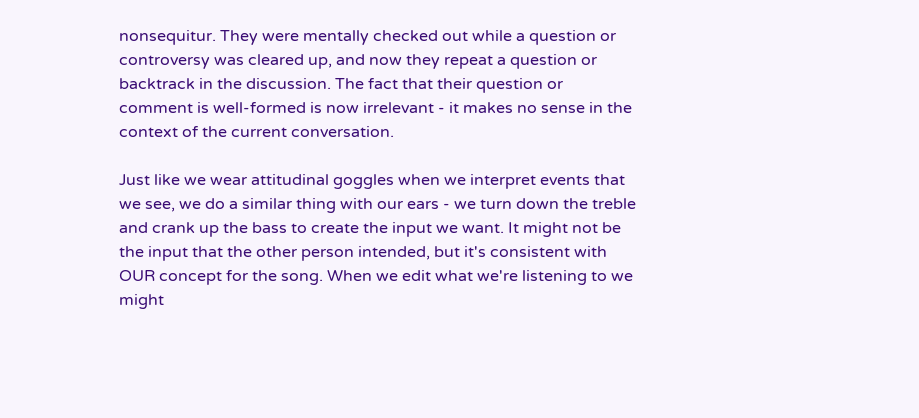nonsequitur. They were mentally checked out while a question or controversy was cleared up, and now they repeat a question or backtrack in the discussion. The fact that their question or comment is well-formed is now irrelevant - it makes no sense in the context of the current conversation.

Just like we wear attitudinal goggles when we interpret events that we see, we do a similar thing with our ears - we turn down the treble and crank up the bass to create the input we want. It might not be the input that the other person intended, but it's consistent with OUR concept for the song. When we edit what we're listening to we might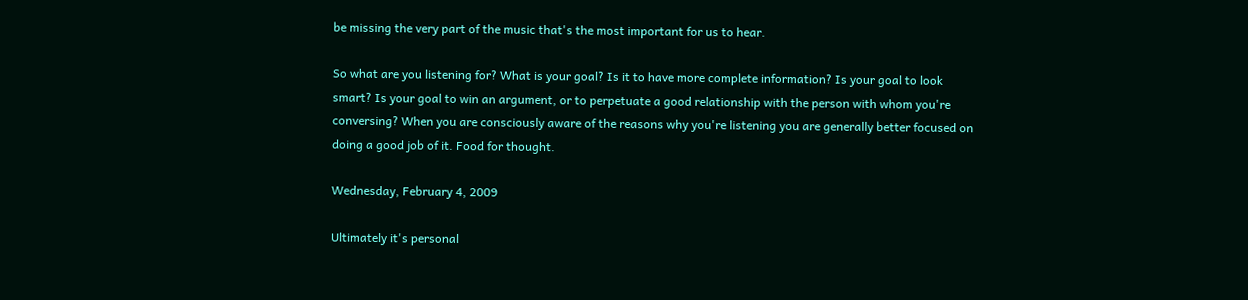be missing the very part of the music that's the most important for us to hear.

So what are you listening for? What is your goal? Is it to have more complete information? Is your goal to look smart? Is your goal to win an argument, or to perpetuate a good relationship with the person with whom you're conversing? When you are consciously aware of the reasons why you're listening you are generally better focused on doing a good job of it. Food for thought.

Wednesday, February 4, 2009

Ultimately it's personal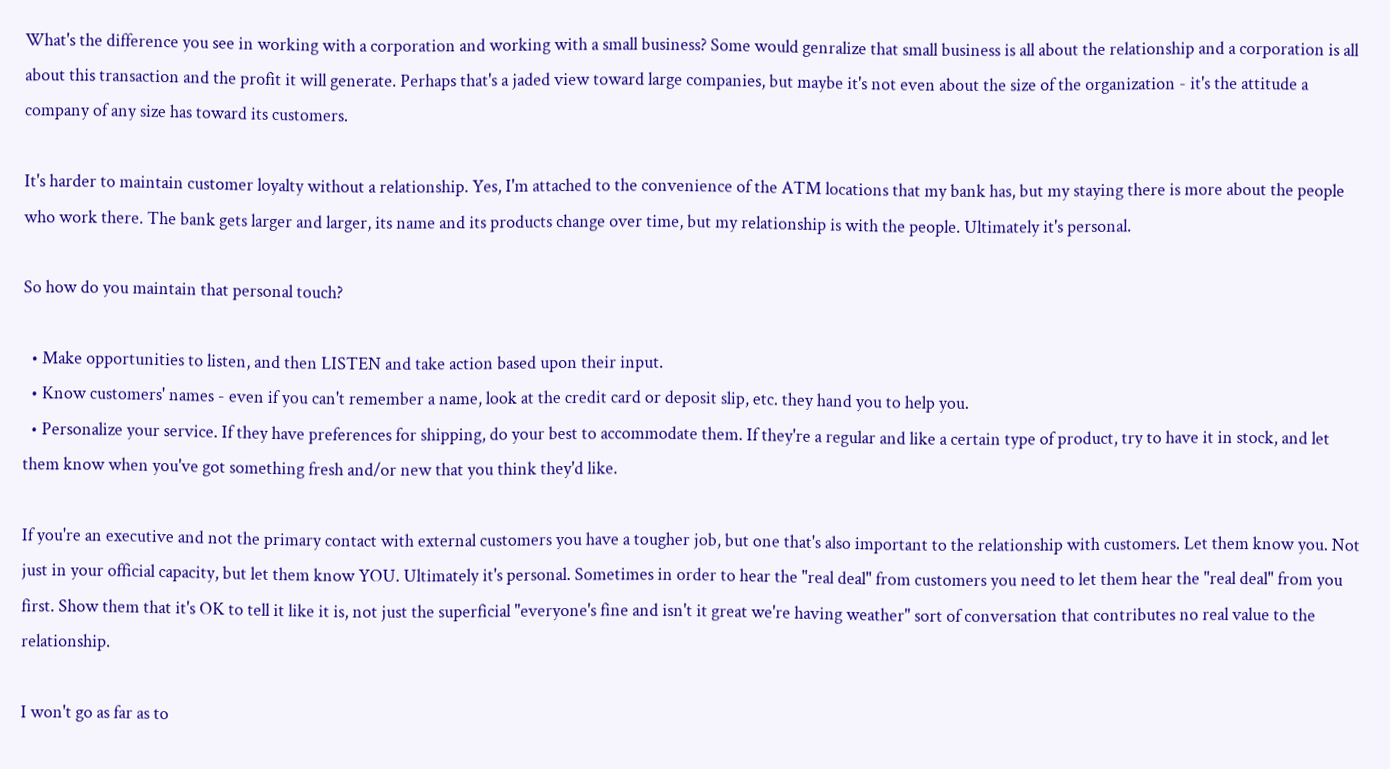What's the difference you see in working with a corporation and working with a small business? Some would genralize that small business is all about the relationship and a corporation is all about this transaction and the profit it will generate. Perhaps that's a jaded view toward large companies, but maybe it's not even about the size of the organization - it's the attitude a company of any size has toward its customers.

It's harder to maintain customer loyalty without a relationship. Yes, I'm attached to the convenience of the ATM locations that my bank has, but my staying there is more about the people who work there. The bank gets larger and larger, its name and its products change over time, but my relationship is with the people. Ultimately it's personal.

So how do you maintain that personal touch?

  • Make opportunities to listen, and then LISTEN and take action based upon their input.
  • Know customers' names - even if you can't remember a name, look at the credit card or deposit slip, etc. they hand you to help you.
  • Personalize your service. If they have preferences for shipping, do your best to accommodate them. If they're a regular and like a certain type of product, try to have it in stock, and let them know when you've got something fresh and/or new that you think they'd like.

If you're an executive and not the primary contact with external customers you have a tougher job, but one that's also important to the relationship with customers. Let them know you. Not just in your official capacity, but let them know YOU. Ultimately it's personal. Sometimes in order to hear the "real deal" from customers you need to let them hear the "real deal" from you first. Show them that it's OK to tell it like it is, not just the superficial "everyone's fine and isn't it great we're having weather" sort of conversation that contributes no real value to the relationship.

I won't go as far as to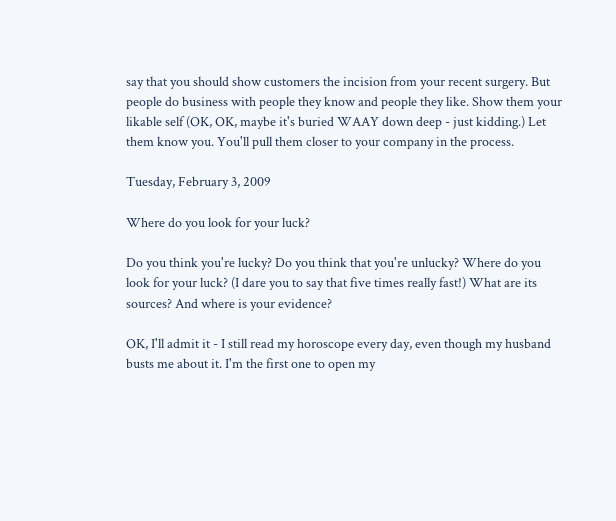say that you should show customers the incision from your recent surgery. But people do business with people they know and people they like. Show them your likable self (OK, OK, maybe it's buried WAAY down deep - just kidding.) Let them know you. You'll pull them closer to your company in the process.

Tuesday, February 3, 2009

Where do you look for your luck?

Do you think you're lucky? Do you think that you're unlucky? Where do you look for your luck? (I dare you to say that five times really fast!) What are its sources? And where is your evidence?

OK, I'll admit it - I still read my horoscope every day, even though my husband busts me about it. I'm the first one to open my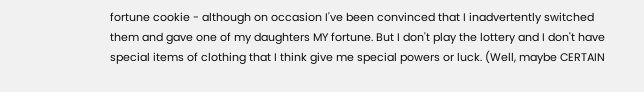fortune cookie - although on occasion I've been convinced that I inadvertently switched them and gave one of my daughters MY fortune. But I don't play the lottery and I don't have special items of clothing that I think give me special powers or luck. (Well, maybe CERTAIN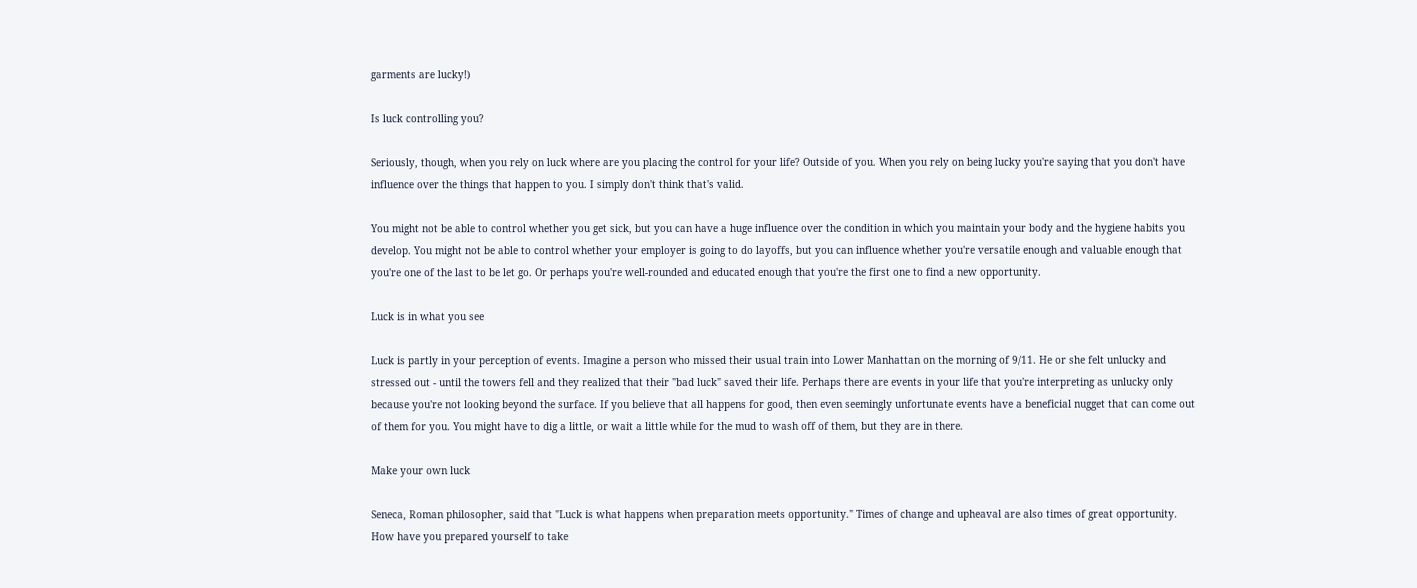garments are lucky!)

Is luck controlling you?

Seriously, though, when you rely on luck where are you placing the control for your life? Outside of you. When you rely on being lucky you're saying that you don't have influence over the things that happen to you. I simply don't think that's valid.

You might not be able to control whether you get sick, but you can have a huge influence over the condition in which you maintain your body and the hygiene habits you develop. You might not be able to control whether your employer is going to do layoffs, but you can influence whether you're versatile enough and valuable enough that you're one of the last to be let go. Or perhaps you're well-rounded and educated enough that you're the first one to find a new opportunity.

Luck is in what you see

Luck is partly in your perception of events. Imagine a person who missed their usual train into Lower Manhattan on the morning of 9/11. He or she felt unlucky and stressed out - until the towers fell and they realized that their "bad luck" saved their life. Perhaps there are events in your life that you're interpreting as unlucky only because you're not looking beyond the surface. If you believe that all happens for good, then even seemingly unfortunate events have a beneficial nugget that can come out of them for you. You might have to dig a little, or wait a little while for the mud to wash off of them, but they are in there.

Make your own luck

Seneca, Roman philosopher, said that "Luck is what happens when preparation meets opportunity." Times of change and upheaval are also times of great opportunity. How have you prepared yourself to take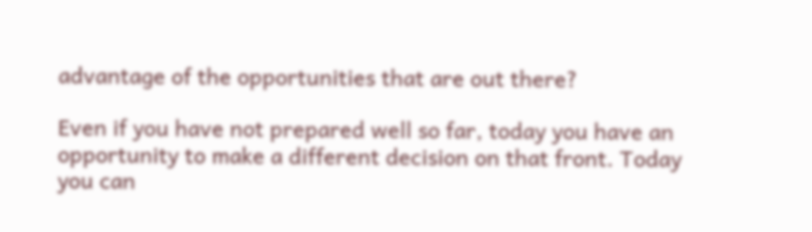advantage of the opportunities that are out there?

Even if you have not prepared well so far, today you have an opportunity to make a different decision on that front. Today you can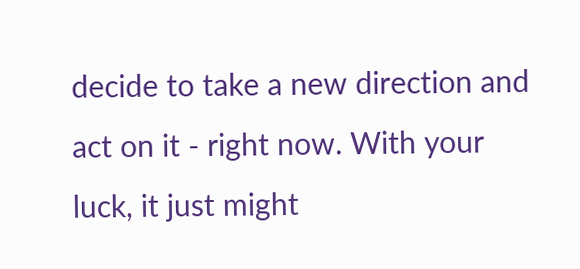decide to take a new direction and act on it - right now. With your luck, it just might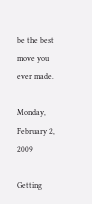be the best move you ever made.

Monday, February 2, 2009

Getting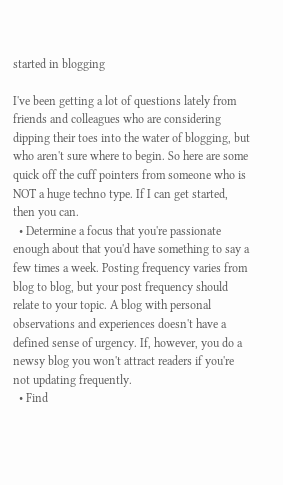started in blogging

I've been getting a lot of questions lately from friends and colleagues who are considering dipping their toes into the water of blogging, but who aren't sure where to begin. So here are some quick off the cuff pointers from someone who is NOT a huge techno type. If I can get started, then you can.
  • Determine a focus that you're passionate enough about that you'd have something to say a few times a week. Posting frequency varies from blog to blog, but your post frequency should relate to your topic. A blog with personal observations and experiences doesn't have a defined sense of urgency. If, however, you do a newsy blog you won't attract readers if you're not updating frequently.
  • Find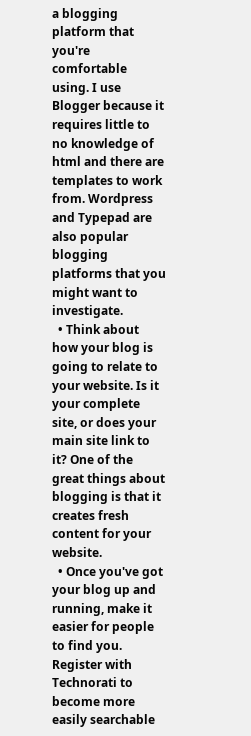a blogging platform that you're comfortable using. I use Blogger because it requires little to no knowledge of html and there are templates to work from. Wordpress and Typepad are also popular blogging platforms that you might want to investigate.
  • Think about how your blog is going to relate to your website. Is it your complete site, or does your main site link to it? One of the great things about blogging is that it creates fresh content for your website.
  • Once you've got your blog up and running, make it easier for people to find you. Register with Technorati to become more easily searchable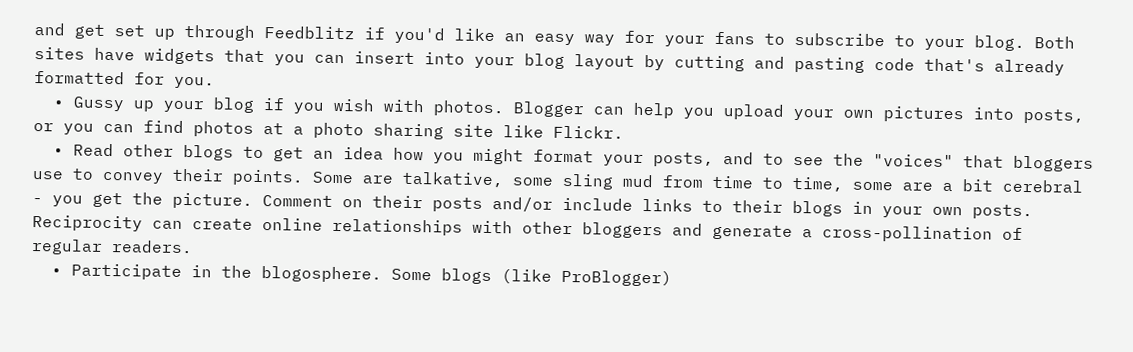and get set up through Feedblitz if you'd like an easy way for your fans to subscribe to your blog. Both sites have widgets that you can insert into your blog layout by cutting and pasting code that's already formatted for you.
  • Gussy up your blog if you wish with photos. Blogger can help you upload your own pictures into posts, or you can find photos at a photo sharing site like Flickr.
  • Read other blogs to get an idea how you might format your posts, and to see the "voices" that bloggers use to convey their points. Some are talkative, some sling mud from time to time, some are a bit cerebral - you get the picture. Comment on their posts and/or include links to their blogs in your own posts. Reciprocity can create online relationships with other bloggers and generate a cross-pollination of regular readers.
  • Participate in the blogosphere. Some blogs (like ProBlogger)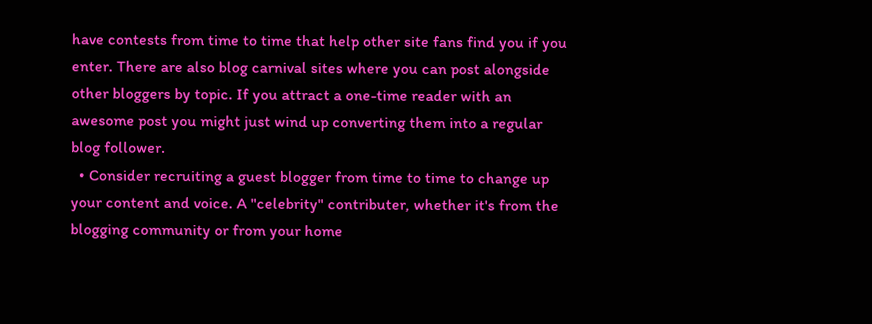have contests from time to time that help other site fans find you if you enter. There are also blog carnival sites where you can post alongside other bloggers by topic. If you attract a one-time reader with an awesome post you might just wind up converting them into a regular blog follower.
  • Consider recruiting a guest blogger from time to time to change up your content and voice. A "celebrity" contributer, whether it's from the blogging community or from your home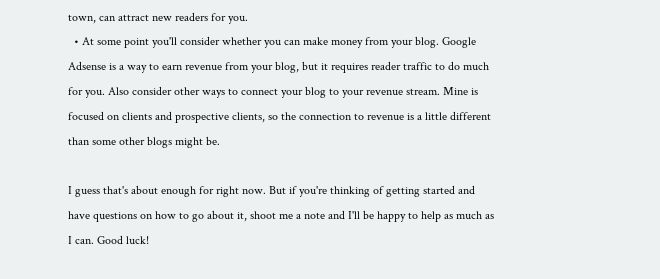town, can attract new readers for you.
  • At some point you'll consider whether you can make money from your blog. Google Adsense is a way to earn revenue from your blog, but it requires reader traffic to do much for you. Also consider other ways to connect your blog to your revenue stream. Mine is focused on clients and prospective clients, so the connection to revenue is a little different than some other blogs might be.

I guess that's about enough for right now. But if you're thinking of getting started and have questions on how to go about it, shoot me a note and I'll be happy to help as much as I can. Good luck!